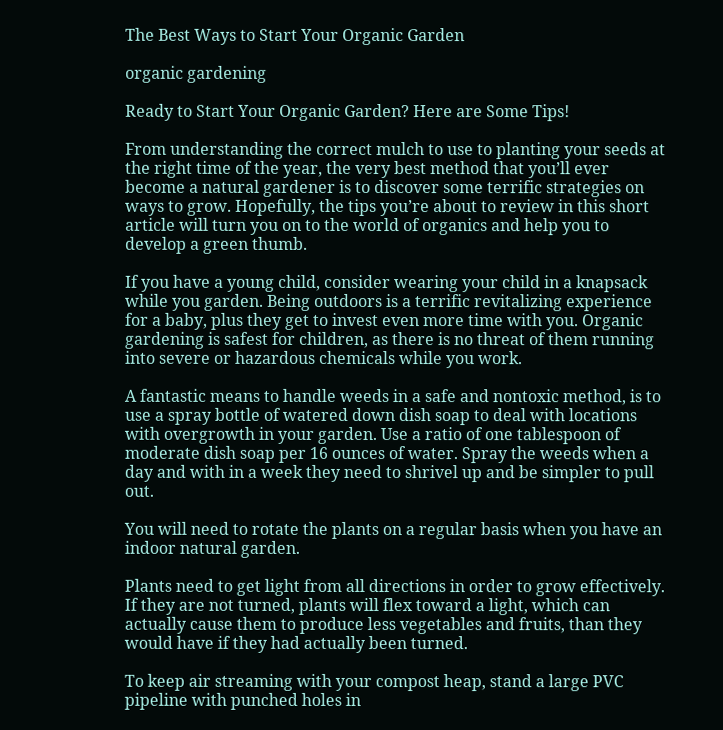The Best Ways to Start Your Organic Garden

organic gardening

Ready to Start Your Organic Garden? Here are Some Tips!

From understanding the correct mulch to use to planting your seeds at the right time of the year, the very best method that you’ll ever become a natural gardener is to discover some terrific strategies on ways to grow. Hopefully, the tips you’re about to review in this short article will turn you on to the world of organics and help you to develop a green thumb.

If you have a young child, consider wearing your child in a knapsack while you garden. Being outdoors is a terrific revitalizing experience for a baby, plus they get to invest even more time with you. Organic gardening is safest for children, as there is no threat of them running into severe or hazardous chemicals while you work.

A fantastic means to handle weeds in a safe and nontoxic method, is to use a spray bottle of watered down dish soap to deal with locations with overgrowth in your garden. Use a ratio of one tablespoon of moderate dish soap per 16 ounces of water. Spray the weeds when a day and with in a week they need to shrivel up and be simpler to pull out.

You will need to rotate the plants on a regular basis when you have an indoor natural garden.

Plants need to get light from all directions in order to grow effectively. If they are not turned, plants will flex toward a light, which can actually cause them to produce less vegetables and fruits, than they would have if they had actually been turned.

To keep air streaming with your compost heap, stand a large PVC pipeline with punched holes in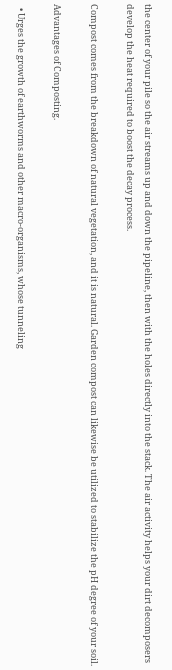the center of your pile so the air streams up and down the pipeline, then with the holes directly into the stack. The air activity helps your dirt decomposers develop the heat required to boost the decay process.

Compost comes from the breakdown of natural vegetation, and it is natural. Garden compost can likewise be utilized to stabilize the pH degree of your soil.

Advantages of Composting.

  • Urges the growth of earthworms and other macro-organisms, whose tunneling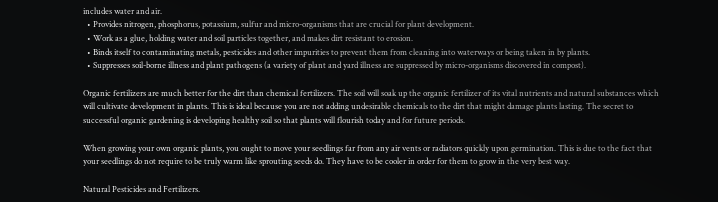includes water and air.
  • Provides nitrogen, phosphorus, potassium, sulfur and micro-organisms that are crucial for plant development.
  • Work as a glue, holding water and soil particles together, and makes dirt resistant to erosion.
  • Binds itself to contaminating metals, pesticides and other impurities to prevent them from cleaning into waterways or being taken in by plants.
  • Suppresses soil-borne illness and plant pathogens (a variety of plant and yard illness are suppressed by micro-organisms discovered in compost).

Organic fertilizers are much better for the dirt than chemical fertilizers. The soil will soak up the organic fertilizer of its vital nutrients and natural substances which will cultivate development in plants. This is ideal because you are not adding undesirable chemicals to the dirt that might damage plants lasting. The secret to successful organic gardening is developing healthy soil so that plants will flourish today and for future periods.

When growing your own organic plants, you ought to move your seedlings far from any air vents or radiators quickly upon germination. This is due to the fact that your seedlings do not require to be truly warm like sprouting seeds do. They have to be cooler in order for them to grow in the very best way.

Natural Pesticides and Fertilizers.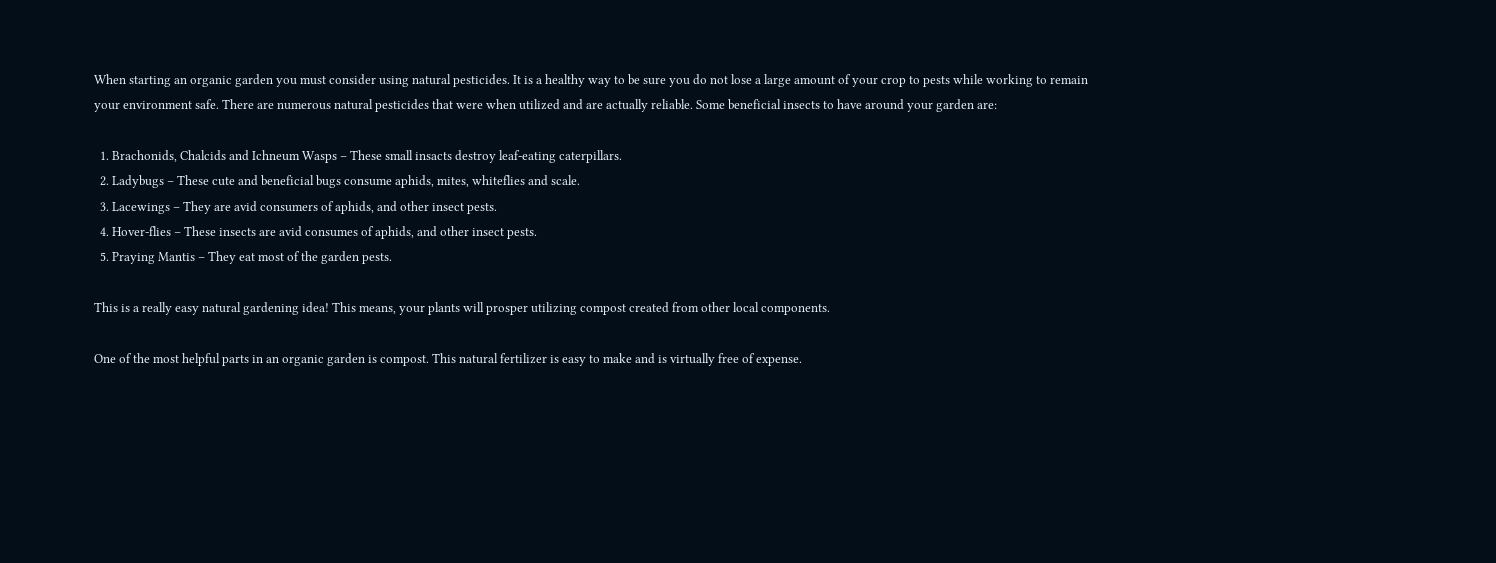When starting an organic garden you must consider using natural pesticides. It is a healthy way to be sure you do not lose a large amount of your crop to pests while working to remain your environment safe. There are numerous natural pesticides that were when utilized and are actually reliable. Some beneficial insects to have around your garden are:

  1. Brachonids, Chalcids and Ichneum Wasps – These small insacts destroy leaf-eating caterpillars.
  2. Ladybugs – These cute and beneficial bugs consume aphids, mites, whiteflies and scale.
  3. Lacewings – They are avid consumers of aphids, and other insect pests.
  4. Hover-flies – These insects are avid consumes of aphids, and other insect pests.
  5. Praying Mantis – They eat most of the garden pests.

This is a really easy natural gardening idea! This means, your plants will prosper utilizing compost created from other local components.

One of the most helpful parts in an organic garden is compost. This natural fertilizer is easy to make and is virtually free of expense.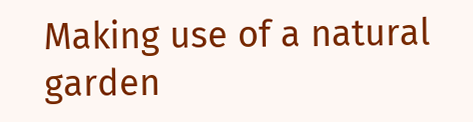Making use of a natural garden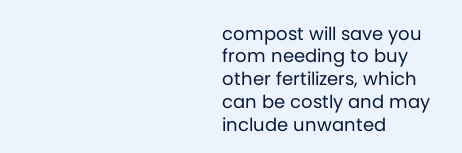compost will save you from needing to buy other fertilizers, which can be costly and may include unwanted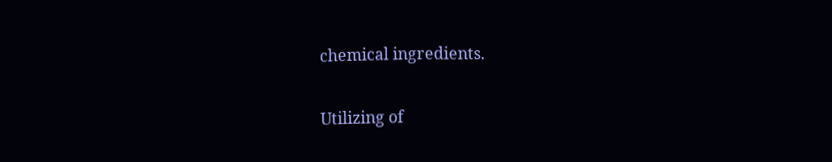chemical ingredients.

Utilizing of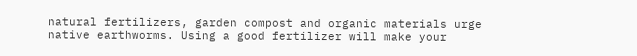natural fertilizers, garden compost and organic materials urge native earthworms. Using a good fertilizer will make your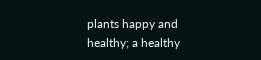plants happy and healthy; a healthy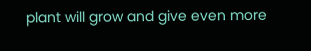plant will grow and give even more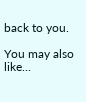back to you.

You may also like...